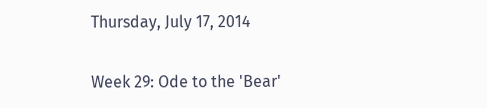Thursday, July 17, 2014

Week 29: Ode to the 'Bear'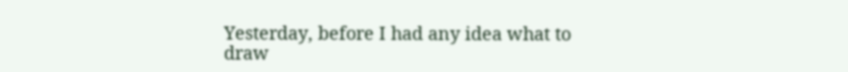Yesterday, before I had any idea what to draw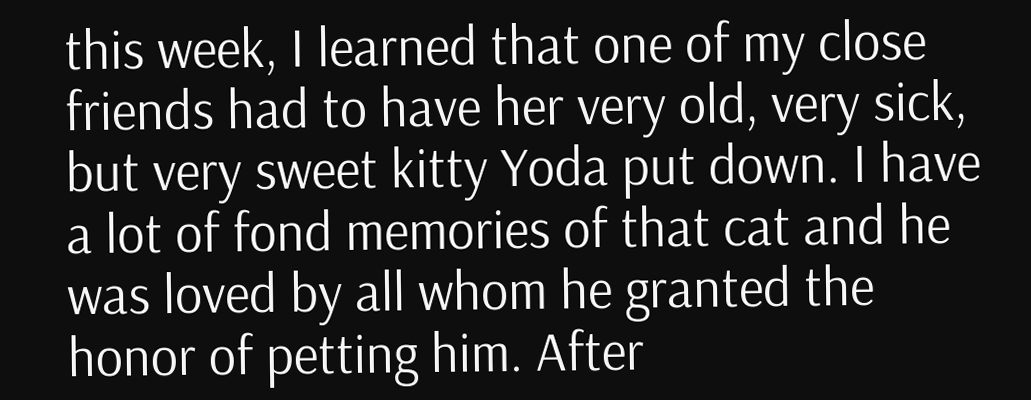this week, I learned that one of my close friends had to have her very old, very sick, but very sweet kitty Yoda put down. I have a lot of fond memories of that cat and he was loved by all whom he granted the honor of petting him. After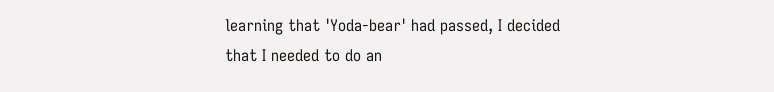learning that 'Yoda-bear' had passed, I decided that I needed to do an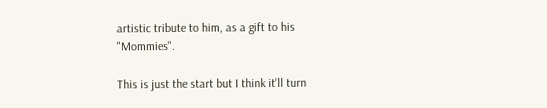artistic tribute to him, as a gift to his "Mommies".

This is just the start but I think it'll turn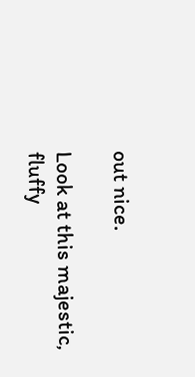out nice.

Look at this majestic, fluffy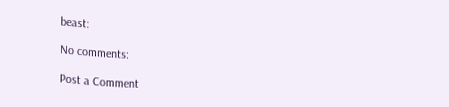beast:

No comments:

Post a Comment